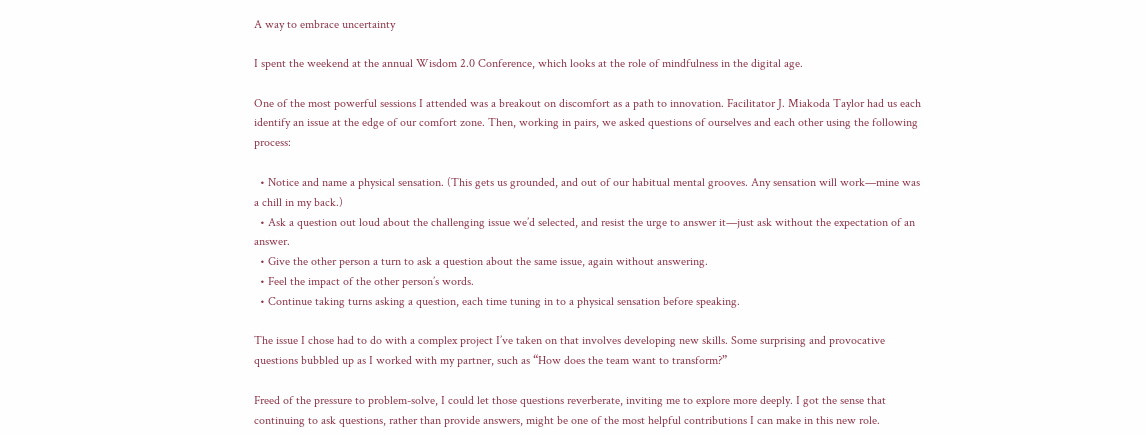A way to embrace uncertainty

I spent the weekend at the annual Wisdom 2.0 Conference, which looks at the role of mindfulness in the digital age.

One of the most powerful sessions I attended was a breakout on discomfort as a path to innovation. Facilitator J. Miakoda Taylor had us each identify an issue at the edge of our comfort zone. Then, working in pairs, we asked questions of ourselves and each other using the following process:

  • Notice and name a physical sensation. (This gets us grounded, and out of our habitual mental grooves. Any sensation will work—mine was a chill in my back.)
  • Ask a question out loud about the challenging issue we’d selected, and resist the urge to answer it—just ask without the expectation of an answer.
  • Give the other person a turn to ask a question about the same issue, again without answering.
  • Feel the impact of the other person’s words.
  • Continue taking turns asking a question, each time tuning in to a physical sensation before speaking.

The issue I chose had to do with a complex project I’ve taken on that involves developing new skills. Some surprising and provocative questions bubbled up as I worked with my partner, such as “How does the team want to transform?”

Freed of the pressure to problem-solve, I could let those questions reverberate, inviting me to explore more deeply. I got the sense that continuing to ask questions, rather than provide answers, might be one of the most helpful contributions I can make in this new role.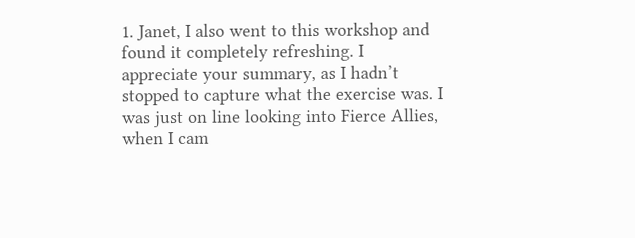1. Janet, I also went to this workshop and found it completely refreshing. I appreciate your summary, as I hadn’t stopped to capture what the exercise was. I was just on line looking into Fierce Allies, when I cam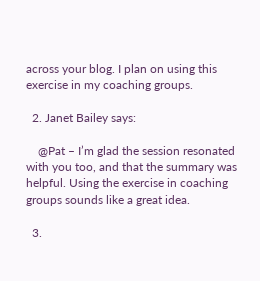across your blog. I plan on using this exercise in my coaching groups.

  2. Janet Bailey says:

    @Pat – I’m glad the session resonated with you too, and that the summary was helpful. Using the exercise in coaching groups sounds like a great idea.

  3.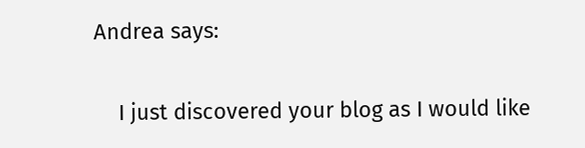Andrea says:

    I just discovered your blog as I would like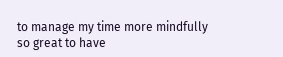to manage my time more mindfully so great to have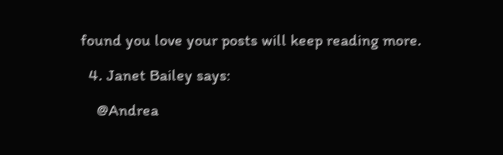found you love your posts will keep reading more.

  4. Janet Bailey says:

    @Andrea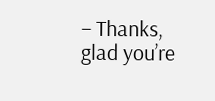– Thanks, glad you’re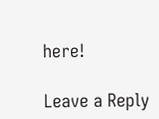here!

Leave a Reply